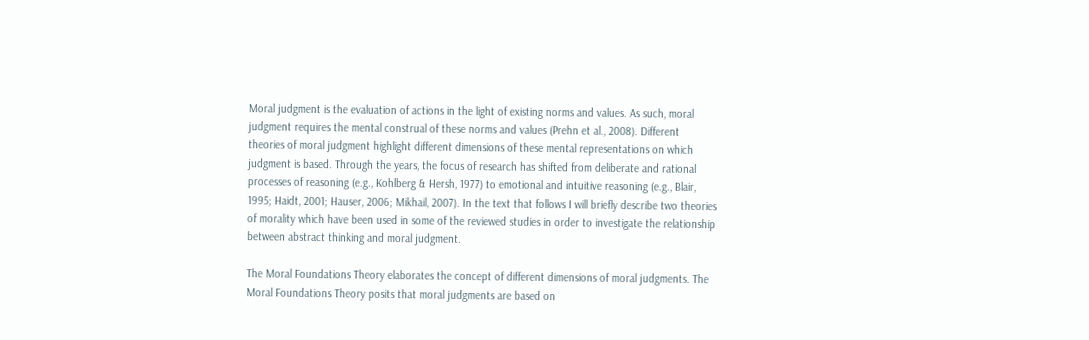Moral judgment is the evaluation of actions in the light of existing norms and values. As such, moral judgment requires the mental construal of these norms and values (Prehn et al., 2008). Different theories of moral judgment highlight different dimensions of these mental representations on which judgment is based. Through the years, the focus of research has shifted from deliberate and rational processes of reasoning (e.g., Kohlberg & Hersh, 1977) to emotional and intuitive reasoning (e.g., Blair, 1995; Haidt, 2001; Hauser, 2006; Mikhail, 2007). In the text that follows I will briefly describe two theories of morality which have been used in some of the reviewed studies in order to investigate the relationship between abstract thinking and moral judgment.

The Moral Foundations Theory elaborates the concept of different dimensions of moral judgments. The Moral Foundations Theory posits that moral judgments are based on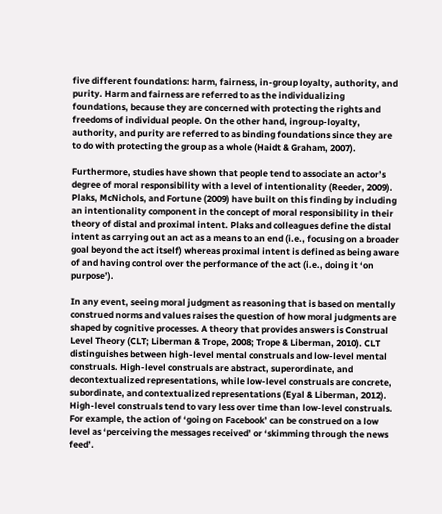five different foundations: harm, fairness, in-group loyalty, authority, and purity. Harm and fairness are referred to as the individualizing foundations, because they are concerned with protecting the rights and freedoms of individual people. On the other hand, ingroup-loyalty, authority, and purity are referred to as binding foundations since they are to do with protecting the group as a whole (Haidt & Graham, 2007).

Furthermore, studies have shown that people tend to associate an actor’s degree of moral responsibility with a level of intentionality (Reeder, 2009). Plaks, McNichols, and Fortune (2009) have built on this finding by including an intentionality component in the concept of moral responsibility in their theory of distal and proximal intent. Plaks and colleagues define the distal intent as carrying out an act as a means to an end (i.e., focusing on a broader goal beyond the act itself) whereas proximal intent is defined as being aware of and having control over the performance of the act (i.e., doing it ‘on purpose’).

In any event, seeing moral judgment as reasoning that is based on mentally construed norms and values raises the question of how moral judgments are shaped by cognitive processes. A theory that provides answers is Construal Level Theory (CLT; Liberman & Trope, 2008; Trope & Liberman, 2010). CLT distinguishes between high-level mental construals and low-level mental construals. High-level construals are abstract, superordinate, and decontextualized representations, while low-level construals are concrete, subordinate, and contextualized representations (Eyal & Liberman, 2012). High-level construals tend to vary less over time than low-level construals. For example, the action of ‘going on Facebook’ can be construed on a low level as ‘perceiving the messages received’ or ‘skimming through the news feed’.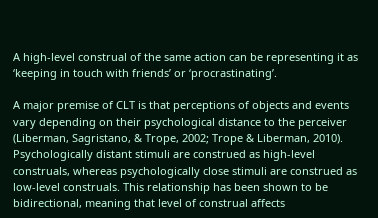A high-level construal of the same action can be representing it as ‘keeping in touch with friends’ or ‘procrastinating’.

A major premise of CLT is that perceptions of objects and events vary depending on their psychological distance to the perceiver (Liberman, Sagristano, & Trope, 2002; Trope & Liberman, 2010). Psychologically distant stimuli are construed as high-level construals, whereas psychologically close stimuli are construed as low-level construals. This relationship has been shown to be bidirectional, meaning that level of construal affects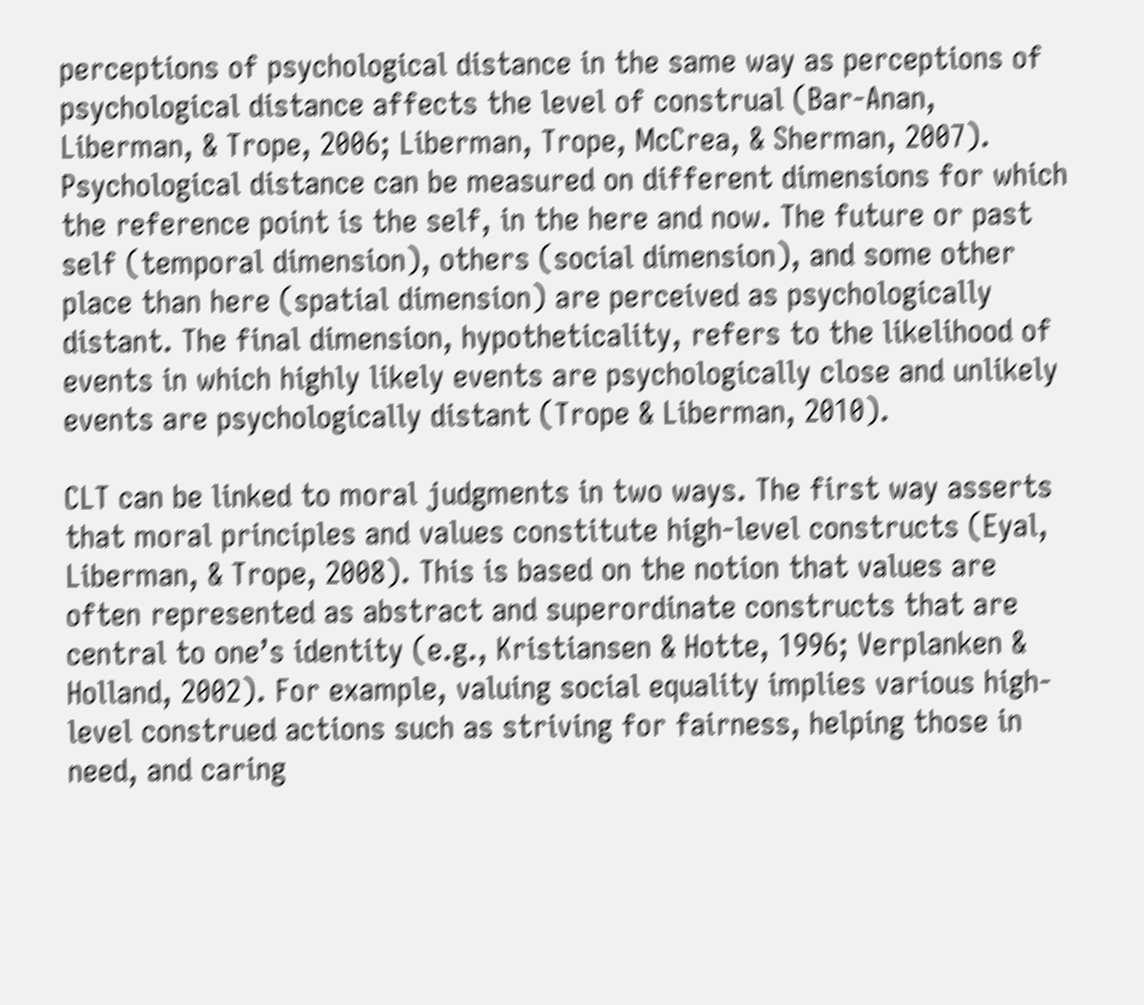perceptions of psychological distance in the same way as perceptions of psychological distance affects the level of construal (Bar-Anan, Liberman, & Trope, 2006; Liberman, Trope, McCrea, & Sherman, 2007). Psychological distance can be measured on different dimensions for which the reference point is the self, in the here and now. The future or past self (temporal dimension), others (social dimension), and some other place than here (spatial dimension) are perceived as psychologically distant. The final dimension, hypotheticality, refers to the likelihood of events in which highly likely events are psychologically close and unlikely events are psychologically distant (Trope & Liberman, 2010).

CLT can be linked to moral judgments in two ways. The first way asserts that moral principles and values constitute high-level constructs (Eyal, Liberman, & Trope, 2008). This is based on the notion that values are often represented as abstract and superordinate constructs that are central to one’s identity (e.g., Kristiansen & Hotte, 1996; Verplanken & Holland, 2002). For example, valuing social equality implies various high-level construed actions such as striving for fairness, helping those in need, and caring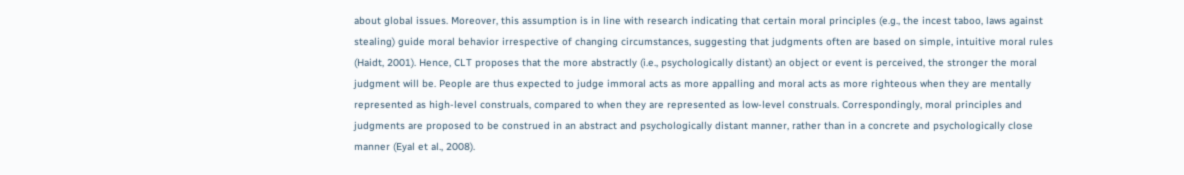about global issues. Moreover, this assumption is in line with research indicating that certain moral principles (e.g., the incest taboo, laws against stealing) guide moral behavior irrespective of changing circumstances, suggesting that judgments often are based on simple, intuitive moral rules (Haidt, 2001). Hence, CLT proposes that the more abstractly (i.e., psychologically distant) an object or event is perceived, the stronger the moral judgment will be. People are thus expected to judge immoral acts as more appalling and moral acts as more righteous when they are mentally represented as high-level construals, compared to when they are represented as low-level construals. Correspondingly, moral principles and judgments are proposed to be construed in an abstract and psychologically distant manner, rather than in a concrete and psychologically close manner (Eyal et al., 2008).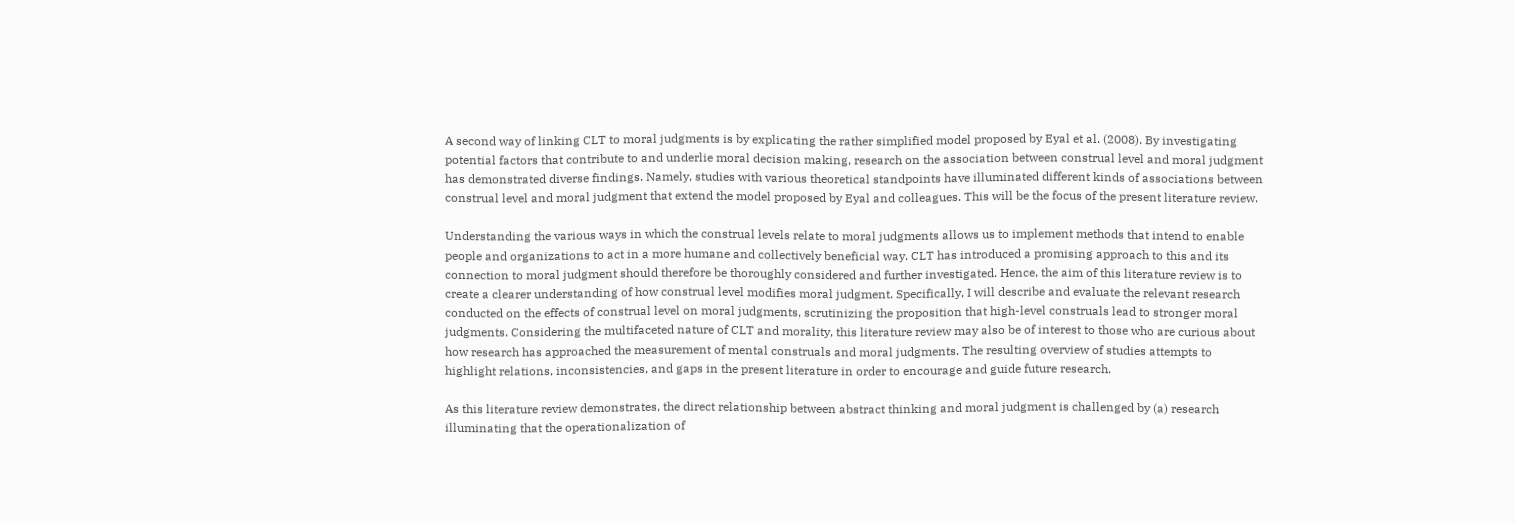A second way of linking CLT to moral judgments is by explicating the rather simplified model proposed by Eyal et al. (2008). By investigating potential factors that contribute to and underlie moral decision making, research on the association between construal level and moral judgment has demonstrated diverse findings. Namely, studies with various theoretical standpoints have illuminated different kinds of associations between construal level and moral judgment that extend the model proposed by Eyal and colleagues. This will be the focus of the present literature review.

Understanding the various ways in which the construal levels relate to moral judgments allows us to implement methods that intend to enable people and organizations to act in a more humane and collectively beneficial way. CLT has introduced a promising approach to this and its connection to moral judgment should therefore be thoroughly considered and further investigated. Hence, the aim of this literature review is to create a clearer understanding of how construal level modifies moral judgment. Specifically, I will describe and evaluate the relevant research conducted on the effects of construal level on moral judgments, scrutinizing the proposition that high-level construals lead to stronger moral judgments. Considering the multifaceted nature of CLT and morality, this literature review may also be of interest to those who are curious about how research has approached the measurement of mental construals and moral judgments. The resulting overview of studies attempts to highlight relations, inconsistencies, and gaps in the present literature in order to encourage and guide future research.

As this literature review demonstrates, the direct relationship between abstract thinking and moral judgment is challenged by (a) research illuminating that the operationalization of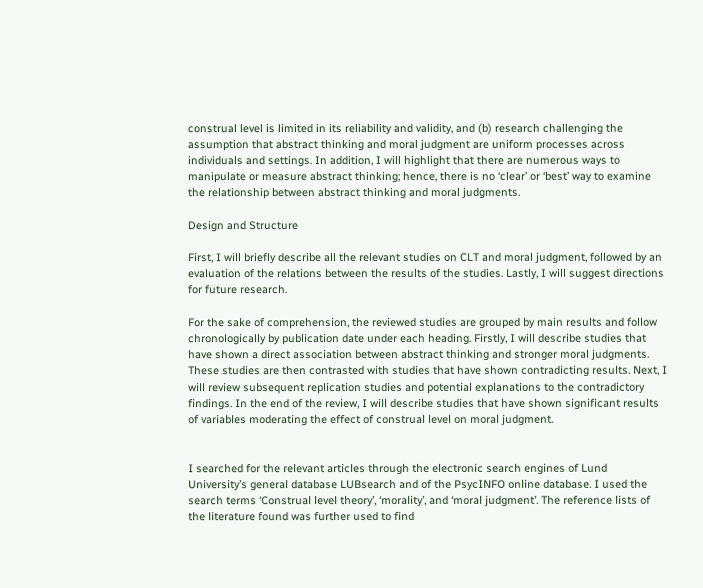construal level is limited in its reliability and validity, and (b) research challenging the assumption that abstract thinking and moral judgment are uniform processes across individuals and settings. In addition, I will highlight that there are numerous ways to manipulate or measure abstract thinking; hence, there is no ‘clear’ or ‘best’ way to examine the relationship between abstract thinking and moral judgments.

Design and Structure

First, I will briefly describe all the relevant studies on CLT and moral judgment, followed by an evaluation of the relations between the results of the studies. Lastly, I will suggest directions for future research.

For the sake of comprehension, the reviewed studies are grouped by main results and follow chronologically by publication date under each heading. Firstly, I will describe studies that have shown a direct association between abstract thinking and stronger moral judgments. These studies are then contrasted with studies that have shown contradicting results. Next, I will review subsequent replication studies and potential explanations to the contradictory findings. In the end of the review, I will describe studies that have shown significant results of variables moderating the effect of construal level on moral judgment.


I searched for the relevant articles through the electronic search engines of Lund University’s general database LUBsearch and of the PsycINFO online database. I used the search terms ‘Construal level theory’, ‘morality’, and ‘moral judgment’. The reference lists of the literature found was further used to find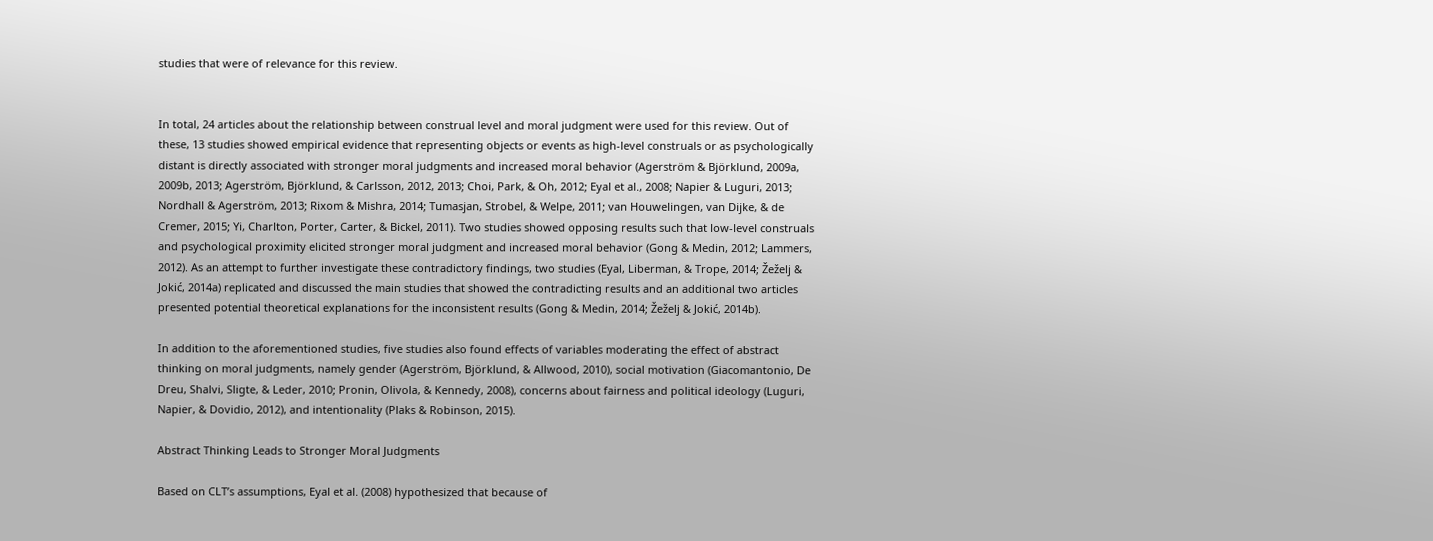studies that were of relevance for this review.


In total, 24 articles about the relationship between construal level and moral judgment were used for this review. Out of these, 13 studies showed empirical evidence that representing objects or events as high-level construals or as psychologically distant is directly associated with stronger moral judgments and increased moral behavior (Agerström & Björklund, 2009a, 2009b, 2013; Agerström, Björklund, & Carlsson, 2012, 2013; Choi, Park, & Oh, 2012; Eyal et al., 2008; Napier & Luguri, 2013; Nordhall & Agerström, 2013; Rixom & Mishra, 2014; Tumasjan, Strobel, & Welpe, 2011; van Houwelingen, van Dijke, & de Cremer, 2015; Yi, Charlton, Porter, Carter, & Bickel, 2011). Two studies showed opposing results such that low-level construals and psychological proximity elicited stronger moral judgment and increased moral behavior (Gong & Medin, 2012; Lammers, 2012). As an attempt to further investigate these contradictory findings, two studies (Eyal, Liberman, & Trope, 2014; Žeželj & Jokić, 2014a) replicated and discussed the main studies that showed the contradicting results and an additional two articles presented potential theoretical explanations for the inconsistent results (Gong & Medin, 2014; Žeželj & Jokić, 2014b).

In addition to the aforementioned studies, five studies also found effects of variables moderating the effect of abstract thinking on moral judgments, namely gender (Agerström, Björklund, & Allwood, 2010), social motivation (Giacomantonio, De Dreu, Shalvi, Sligte, & Leder, 2010; Pronin, Olivola, & Kennedy, 2008), concerns about fairness and political ideology (Luguri, Napier, & Dovidio, 2012), and intentionality (Plaks & Robinson, 2015).

Abstract Thinking Leads to Stronger Moral Judgments

Based on CLT’s assumptions, Eyal et al. (2008) hypothesized that because of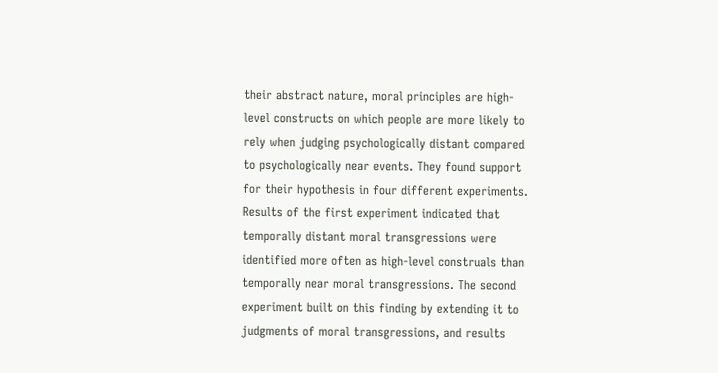their abstract nature, moral principles are high-level constructs on which people are more likely to rely when judging psychologically distant compared to psychologically near events. They found support for their hypothesis in four different experiments. Results of the first experiment indicated that temporally distant moral transgressions were identified more often as high-level construals than temporally near moral transgressions. The second experiment built on this finding by extending it to judgments of moral transgressions, and results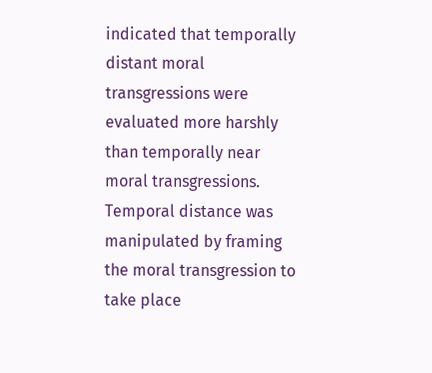indicated that temporally distant moral transgressions were evaluated more harshly than temporally near moral transgressions. Temporal distance was manipulated by framing the moral transgression to take place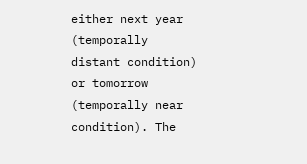either next year (temporally distant condition) or tomorrow (temporally near condition). The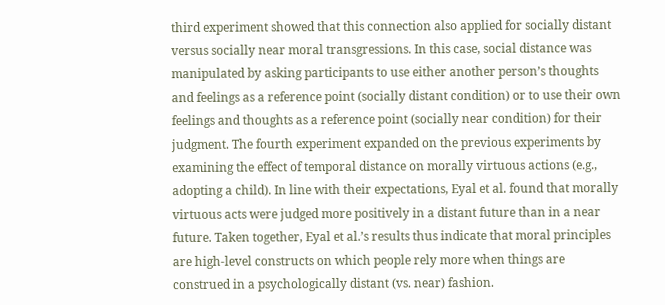third experiment showed that this connection also applied for socially distant versus socially near moral transgressions. In this case, social distance was manipulated by asking participants to use either another person’s thoughts and feelings as a reference point (socially distant condition) or to use their own feelings and thoughts as a reference point (socially near condition) for their judgment. The fourth experiment expanded on the previous experiments by examining the effect of temporal distance on morally virtuous actions (e.g., adopting a child). In line with their expectations, Eyal et al. found that morally virtuous acts were judged more positively in a distant future than in a near future. Taken together, Eyal et al.’s results thus indicate that moral principles are high-level constructs on which people rely more when things are construed in a psychologically distant (vs. near) fashion.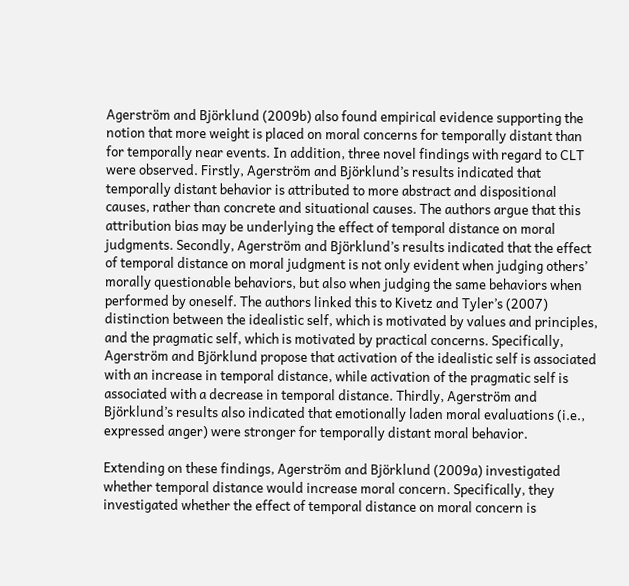Agerström and Björklund (2009b) also found empirical evidence supporting the notion that more weight is placed on moral concerns for temporally distant than for temporally near events. In addition, three novel findings with regard to CLT were observed. Firstly, Agerström and Björklund’s results indicated that temporally distant behavior is attributed to more abstract and dispositional causes, rather than concrete and situational causes. The authors argue that this attribution bias may be underlying the effect of temporal distance on moral judgments. Secondly, Agerström and Björklund’s results indicated that the effect of temporal distance on moral judgment is not only evident when judging others’ morally questionable behaviors, but also when judging the same behaviors when performed by oneself. The authors linked this to Kivetz and Tyler’s (2007) distinction between the idealistic self, which is motivated by values and principles, and the pragmatic self, which is motivated by practical concerns. Specifically, Agerström and Björklund propose that activation of the idealistic self is associated with an increase in temporal distance, while activation of the pragmatic self is associated with a decrease in temporal distance. Thirdly, Agerström and Björklund’s results also indicated that emotionally laden moral evaluations (i.e., expressed anger) were stronger for temporally distant moral behavior.

Extending on these findings, Agerström and Björklund (2009a) investigated whether temporal distance would increase moral concern. Specifically, they investigated whether the effect of temporal distance on moral concern is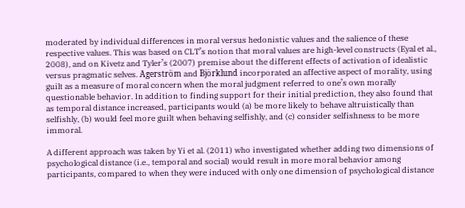moderated by individual differences in moral versus hedonistic values and the salience of these respective values. This was based on CLT’s notion that moral values are high-level constructs (Eyal et al., 2008), and on Kivetz and Tyler’s (2007) premise about the different effects of activation of idealistic versus pragmatic selves. Agerström and Björklund incorporated an affective aspect of morality, using guilt as a measure of moral concern when the moral judgment referred to one’s own morally questionable behavior. In addition to finding support for their initial prediction, they also found that as temporal distance increased, participants would (a) be more likely to behave altruistically than selfishly, (b) would feel more guilt when behaving selfishly, and (c) consider selfishness to be more immoral.

A different approach was taken by Yi et al. (2011) who investigated whether adding two dimensions of psychological distance (i.e., temporal and social) would result in more moral behavior among participants, compared to when they were induced with only one dimension of psychological distance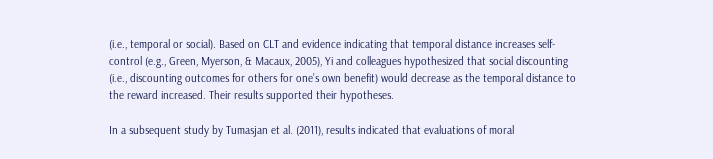(i.e., temporal or social). Based on CLT and evidence indicating that temporal distance increases self-control (e.g., Green, Myerson, & Macaux, 2005), Yi and colleagues hypothesized that social discounting (i.e., discounting outcomes for others for one’s own benefit) would decrease as the temporal distance to the reward increased. Their results supported their hypotheses.

In a subsequent study by Tumasjan et al. (2011), results indicated that evaluations of moral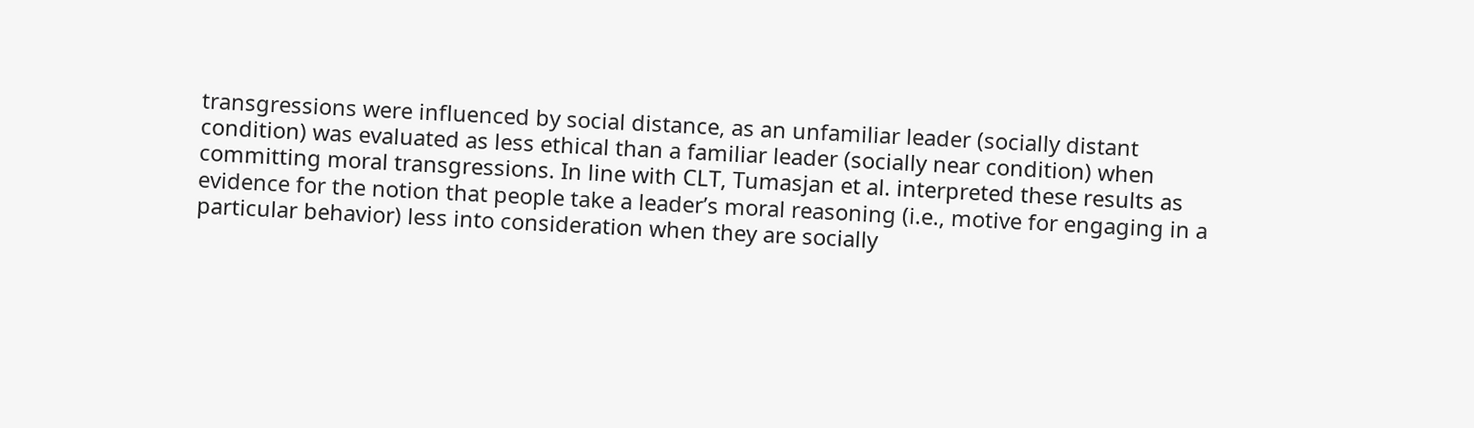transgressions were influenced by social distance, as an unfamiliar leader (socially distant condition) was evaluated as less ethical than a familiar leader (socially near condition) when committing moral transgressions. In line with CLT, Tumasjan et al. interpreted these results as evidence for the notion that people take a leader’s moral reasoning (i.e., motive for engaging in a particular behavior) less into consideration when they are socially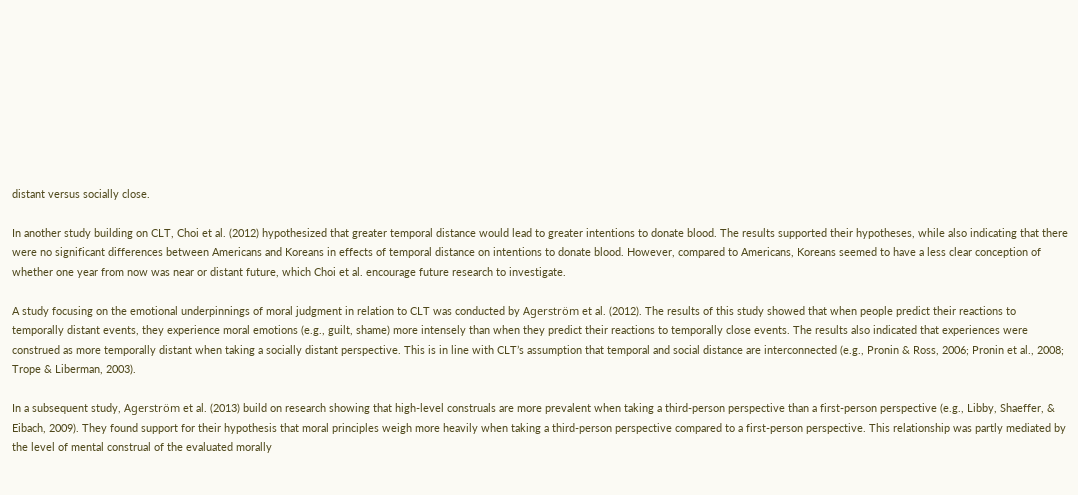distant versus socially close.

In another study building on CLT, Choi et al. (2012) hypothesized that greater temporal distance would lead to greater intentions to donate blood. The results supported their hypotheses, while also indicating that there were no significant differences between Americans and Koreans in effects of temporal distance on intentions to donate blood. However, compared to Americans, Koreans seemed to have a less clear conception of whether one year from now was near or distant future, which Choi et al. encourage future research to investigate.

A study focusing on the emotional underpinnings of moral judgment in relation to CLT was conducted by Agerström et al. (2012). The results of this study showed that when people predict their reactions to temporally distant events, they experience moral emotions (e.g., guilt, shame) more intensely than when they predict their reactions to temporally close events. The results also indicated that experiences were construed as more temporally distant when taking a socially distant perspective. This is in line with CLT’s assumption that temporal and social distance are interconnected (e.g., Pronin & Ross, 2006; Pronin et al., 2008; Trope & Liberman, 2003).

In a subsequent study, Agerström et al. (2013) build on research showing that high-level construals are more prevalent when taking a third-person perspective than a first-person perspective (e.g., Libby, Shaeffer, & Eibach, 2009). They found support for their hypothesis that moral principles weigh more heavily when taking a third-person perspective compared to a first-person perspective. This relationship was partly mediated by the level of mental construal of the evaluated morally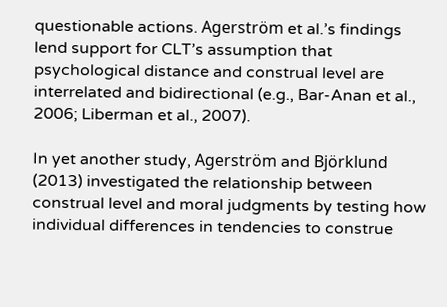questionable actions. Agerström et al.’s findings lend support for CLT’s assumption that psychological distance and construal level are interrelated and bidirectional (e.g., Bar-Anan et al., 2006; Liberman et al., 2007).

In yet another study, Agerström and Björklund (2013) investigated the relationship between construal level and moral judgments by testing how individual differences in tendencies to construe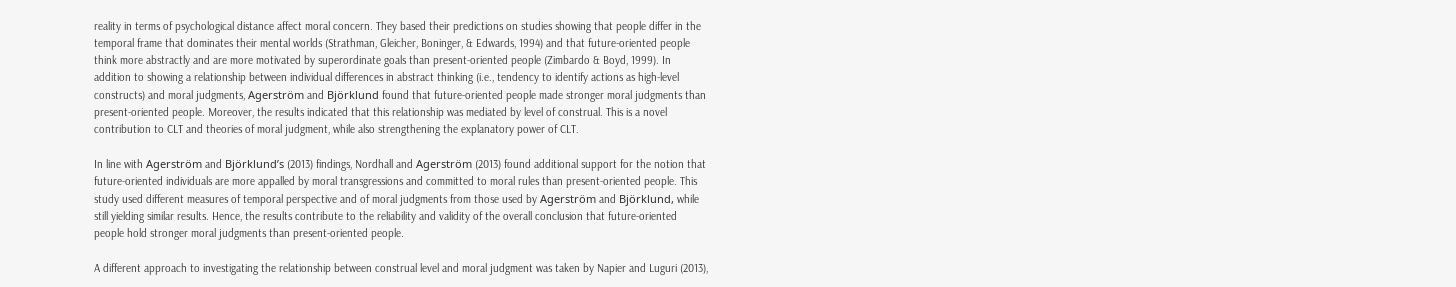reality in terms of psychological distance affect moral concern. They based their predictions on studies showing that people differ in the temporal frame that dominates their mental worlds (Strathman, Gleicher, Boninger, & Edwards, 1994) and that future-oriented people think more abstractly and are more motivated by superordinate goals than present-oriented people (Zimbardo & Boyd, 1999). In addition to showing a relationship between individual differences in abstract thinking (i.e., tendency to identify actions as high-level constructs) and moral judgments, Agerström and Björklund found that future-oriented people made stronger moral judgments than present-oriented people. Moreover, the results indicated that this relationship was mediated by level of construal. This is a novel contribution to CLT and theories of moral judgment, while also strengthening the explanatory power of CLT.

In line with Agerström and Björklund’s (2013) findings, Nordhall and Agerström (2013) found additional support for the notion that future-oriented individuals are more appalled by moral transgressions and committed to moral rules than present-oriented people. This study used different measures of temporal perspective and of moral judgments from those used by Agerström and Björklund, while still yielding similar results. Hence, the results contribute to the reliability and validity of the overall conclusion that future-oriented people hold stronger moral judgments than present-oriented people.

A different approach to investigating the relationship between construal level and moral judgment was taken by Napier and Luguri (2013),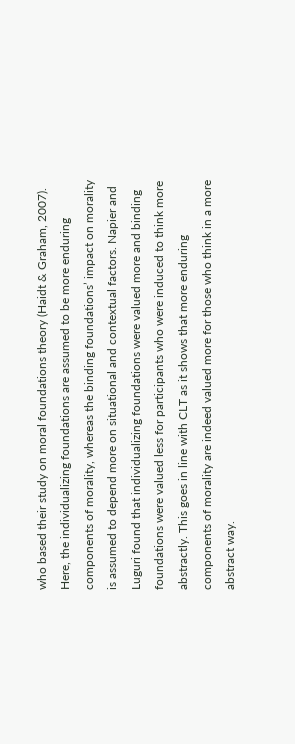who based their study on moral foundations theory (Haidt & Graham, 2007). Here, the individualizing foundations are assumed to be more enduring components of morality, whereas the binding foundations’ impact on morality is assumed to depend more on situational and contextual factors. Napier and Luguri found that individualizing foundations were valued more and binding foundations were valued less for participants who were induced to think more abstractly. This goes in line with CLT as it shows that more enduring components of morality are indeed valued more for those who think in a more abstract way.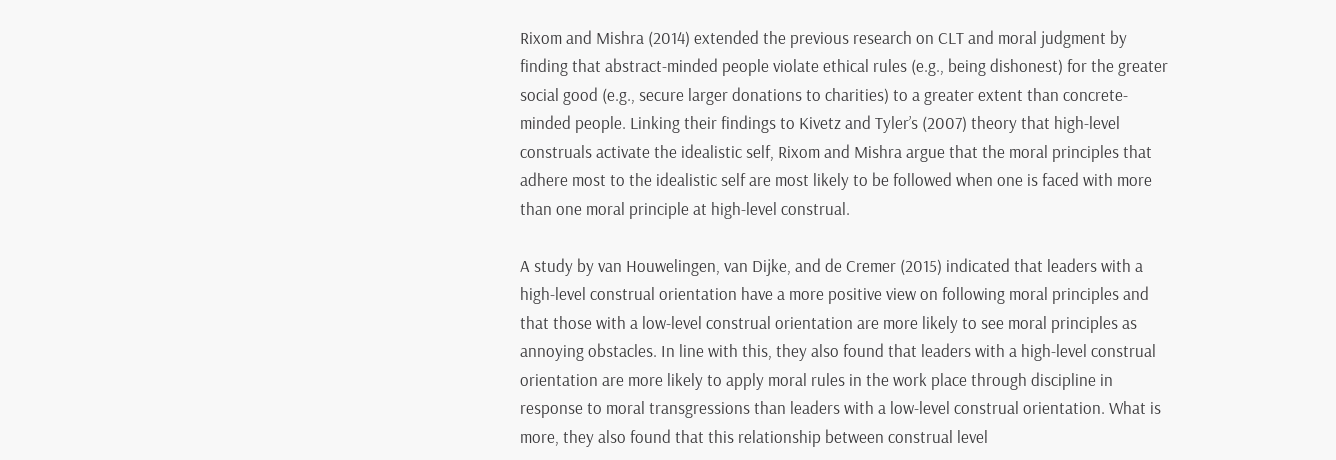Rixom and Mishra (2014) extended the previous research on CLT and moral judgment by finding that abstract-minded people violate ethical rules (e.g., being dishonest) for the greater social good (e.g., secure larger donations to charities) to a greater extent than concrete-minded people. Linking their findings to Kivetz and Tyler’s (2007) theory that high-level construals activate the idealistic self, Rixom and Mishra argue that the moral principles that adhere most to the idealistic self are most likely to be followed when one is faced with more than one moral principle at high-level construal.

A study by van Houwelingen, van Dijke, and de Cremer (2015) indicated that leaders with a high-level construal orientation have a more positive view on following moral principles and that those with a low-level construal orientation are more likely to see moral principles as annoying obstacles. In line with this, they also found that leaders with a high-level construal orientation are more likely to apply moral rules in the work place through discipline in response to moral transgressions than leaders with a low-level construal orientation. What is more, they also found that this relationship between construal level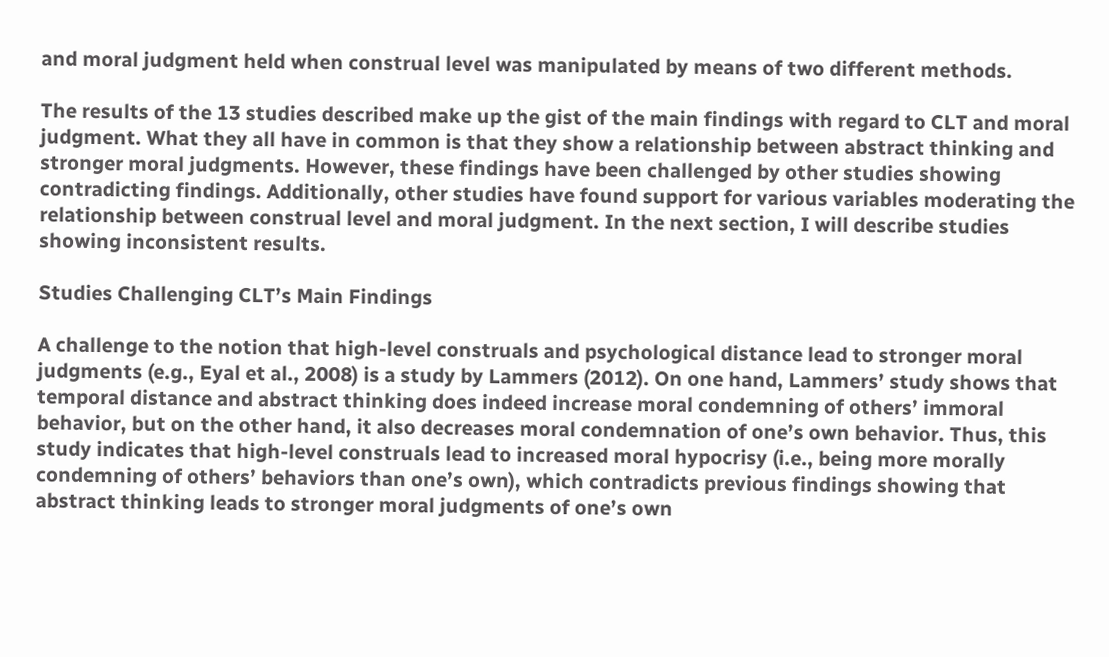and moral judgment held when construal level was manipulated by means of two different methods.

The results of the 13 studies described make up the gist of the main findings with regard to CLT and moral judgment. What they all have in common is that they show a relationship between abstract thinking and stronger moral judgments. However, these findings have been challenged by other studies showing contradicting findings. Additionally, other studies have found support for various variables moderating the relationship between construal level and moral judgment. In the next section, I will describe studies showing inconsistent results.

Studies Challenging CLT’s Main Findings

A challenge to the notion that high-level construals and psychological distance lead to stronger moral judgments (e.g., Eyal et al., 2008) is a study by Lammers (2012). On one hand, Lammers’ study shows that temporal distance and abstract thinking does indeed increase moral condemning of others’ immoral behavior, but on the other hand, it also decreases moral condemnation of one’s own behavior. Thus, this study indicates that high-level construals lead to increased moral hypocrisy (i.e., being more morally condemning of others’ behaviors than one’s own), which contradicts previous findings showing that abstract thinking leads to stronger moral judgments of one’s own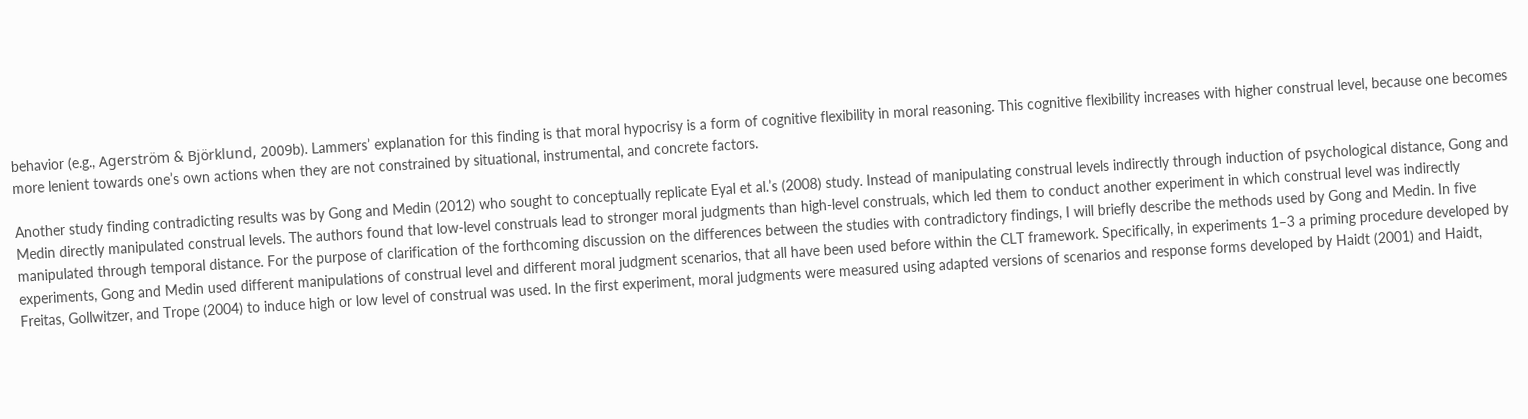behavior (e.g., Agerström & Björklund, 2009b). Lammers’ explanation for this finding is that moral hypocrisy is a form of cognitive flexibility in moral reasoning. This cognitive flexibility increases with higher construal level, because one becomes more lenient towards one’s own actions when they are not constrained by situational, instrumental, and concrete factors.

Another study finding contradicting results was by Gong and Medin (2012) who sought to conceptually replicate Eyal et al.’s (2008) study. Instead of manipulating construal levels indirectly through induction of psychological distance, Gong and Medin directly manipulated construal levels. The authors found that low-level construals lead to stronger moral judgments than high-level construals, which led them to conduct another experiment in which construal level was indirectly manipulated through temporal distance. For the purpose of clarification of the forthcoming discussion on the differences between the studies with contradictory findings, I will briefly describe the methods used by Gong and Medin. In five experiments, Gong and Medin used different manipulations of construal level and different moral judgment scenarios, that all have been used before within the CLT framework. Specifically, in experiments 1–3 a priming procedure developed by Freitas, Gollwitzer, and Trope (2004) to induce high or low level of construal was used. In the first experiment, moral judgments were measured using adapted versions of scenarios and response forms developed by Haidt (2001) and Haidt,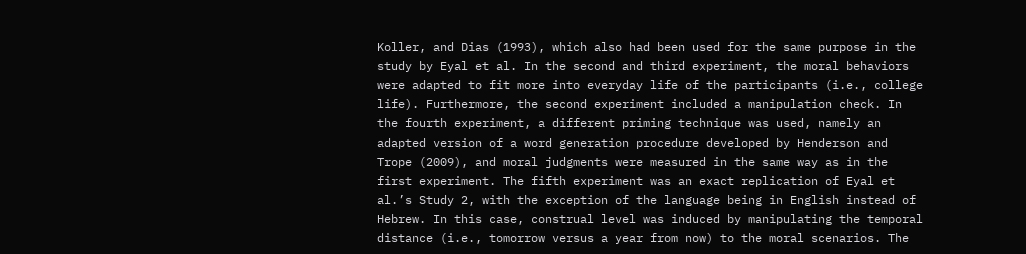Koller, and Dias (1993), which also had been used for the same purpose in the study by Eyal et al. In the second and third experiment, the moral behaviors were adapted to fit more into everyday life of the participants (i.e., college life). Furthermore, the second experiment included a manipulation check. In the fourth experiment, a different priming technique was used, namely an adapted version of a word generation procedure developed by Henderson and Trope (2009), and moral judgments were measured in the same way as in the first experiment. The fifth experiment was an exact replication of Eyal et al.’s Study 2, with the exception of the language being in English instead of Hebrew. In this case, construal level was induced by manipulating the temporal distance (i.e., tomorrow versus a year from now) to the moral scenarios. The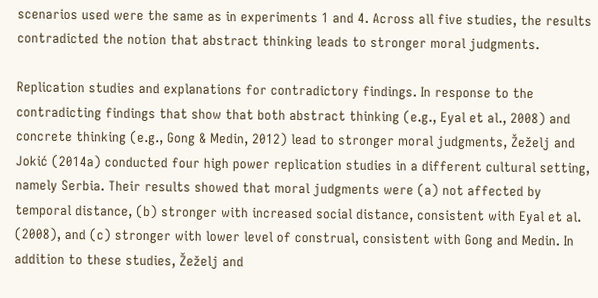scenarios used were the same as in experiments 1 and 4. Across all five studies, the results contradicted the notion that abstract thinking leads to stronger moral judgments.

Replication studies and explanations for contradictory findings. In response to the contradicting findings that show that both abstract thinking (e.g., Eyal et al., 2008) and concrete thinking (e.g., Gong & Medin, 2012) lead to stronger moral judgments, Žeželj and Jokić (2014a) conducted four high power replication studies in a different cultural setting, namely Serbia. Their results showed that moral judgments were (a) not affected by temporal distance, (b) stronger with increased social distance, consistent with Eyal et al. (2008), and (c) stronger with lower level of construal, consistent with Gong and Medin. In addition to these studies, Žeželj and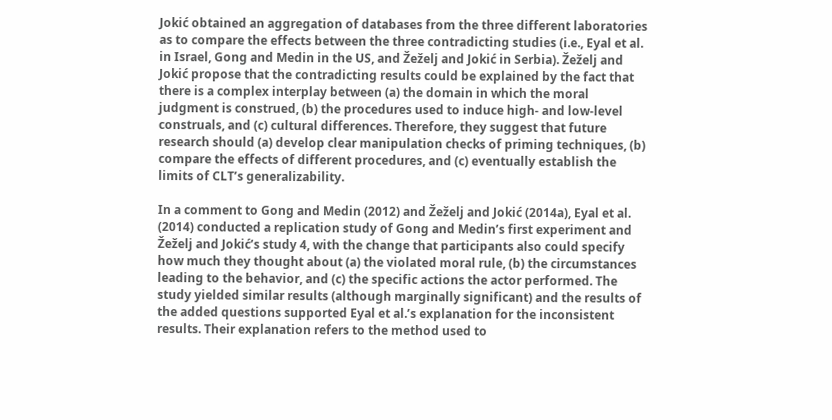Jokić obtained an aggregation of databases from the three different laboratories as to compare the effects between the three contradicting studies (i.e., Eyal et al. in Israel, Gong and Medin in the US, and Žeželj and Jokić in Serbia). Žeželj and Jokić propose that the contradicting results could be explained by the fact that there is a complex interplay between (a) the domain in which the moral judgment is construed, (b) the procedures used to induce high- and low-level construals, and (c) cultural differences. Therefore, they suggest that future research should (a) develop clear manipulation checks of priming techniques, (b) compare the effects of different procedures, and (c) eventually establish the limits of CLT’s generalizability.

In a comment to Gong and Medin (2012) and Žeželj and Jokić (2014a), Eyal et al. (2014) conducted a replication study of Gong and Medin’s first experiment and Žeželj and Jokić’s study 4, with the change that participants also could specify how much they thought about (a) the violated moral rule, (b) the circumstances leading to the behavior, and (c) the specific actions the actor performed. The study yielded similar results (although marginally significant) and the results of the added questions supported Eyal et al.’s explanation for the inconsistent results. Their explanation refers to the method used to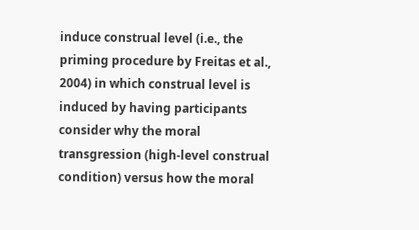induce construal level (i.e., the priming procedure by Freitas et al., 2004) in which construal level is induced by having participants consider why the moral transgression (high-level construal condition) versus how the moral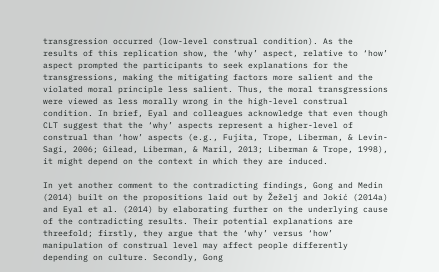transgression occurred (low-level construal condition). As the results of this replication show, the ‘why’ aspect, relative to ‘how’ aspect prompted the participants to seek explanations for the transgressions, making the mitigating factors more salient and the violated moral principle less salient. Thus, the moral transgressions were viewed as less morally wrong in the high-level construal condition. In brief, Eyal and colleagues acknowledge that even though CLT suggest that the ‘why’ aspects represent a higher-level of construal than ‘how’ aspects (e.g., Fujita, Trope, Liberman, & Levin-Sagi, 2006; Gilead, Liberman, & Maril, 2013; Liberman & Trope, 1998), it might depend on the context in which they are induced.

In yet another comment to the contradicting findings, Gong and Medin (2014) built on the propositions laid out by Žeželj and Jokić (2014a) and Eyal et al. (2014) by elaborating further on the underlying cause of the contradicting results. Their potential explanations are threefold; firstly, they argue that the ‘why’ versus ‘how’ manipulation of construal level may affect people differently depending on culture. Secondly, Gong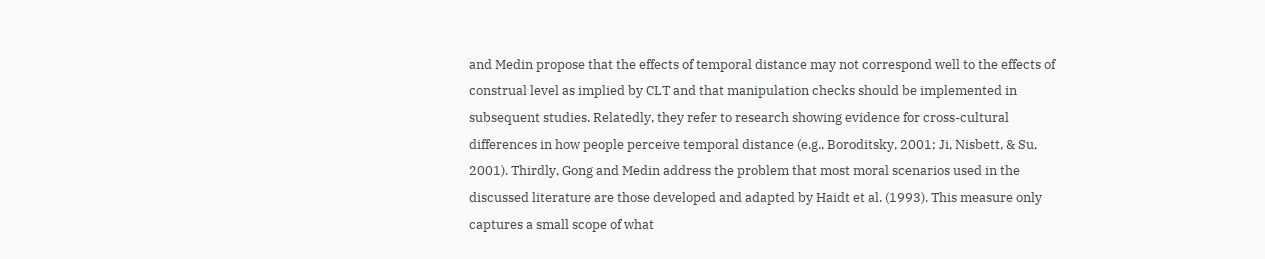and Medin propose that the effects of temporal distance may not correspond well to the effects of construal level as implied by CLT and that manipulation checks should be implemented in subsequent studies. Relatedly, they refer to research showing evidence for cross-cultural differences in how people perceive temporal distance (e.g., Boroditsky, 2001; Ji, Nisbett, & Su, 2001). Thirdly, Gong and Medin address the problem that most moral scenarios used in the discussed literature are those developed and adapted by Haidt et al. (1993). This measure only captures a small scope of what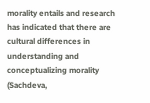morality entails and research has indicated that there are cultural differences in understanding and conceptualizing morality (Sachdeva,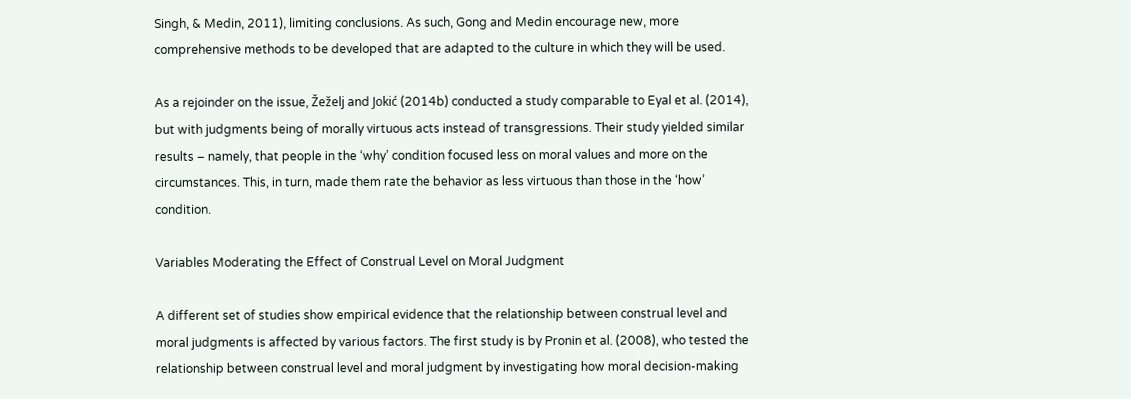Singh, & Medin, 2011), limiting conclusions. As such, Gong and Medin encourage new, more comprehensive methods to be developed that are adapted to the culture in which they will be used.

As a rejoinder on the issue, Žeželj and Jokić (2014b) conducted a study comparable to Eyal et al. (2014), but with judgments being of morally virtuous acts instead of transgressions. Their study yielded similar results – namely, that people in the ‘why’ condition focused less on moral values and more on the circumstances. This, in turn, made them rate the behavior as less virtuous than those in the ‘how’ condition.

Variables Moderating the Effect of Construal Level on Moral Judgment

A different set of studies show empirical evidence that the relationship between construal level and moral judgments is affected by various factors. The first study is by Pronin et al. (2008), who tested the relationship between construal level and moral judgment by investigating how moral decision-making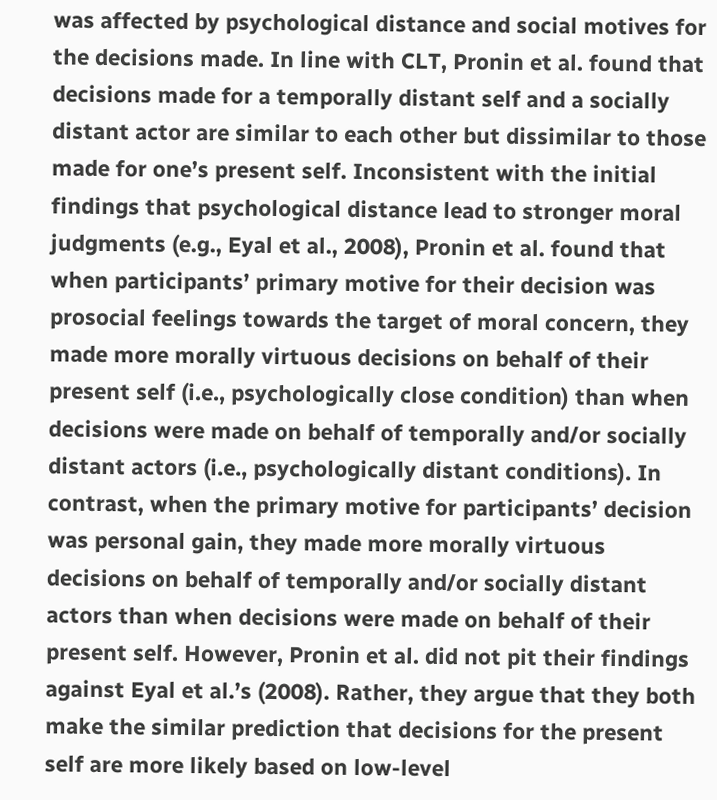was affected by psychological distance and social motives for the decisions made. In line with CLT, Pronin et al. found that decisions made for a temporally distant self and a socially distant actor are similar to each other but dissimilar to those made for one’s present self. Inconsistent with the initial findings that psychological distance lead to stronger moral judgments (e.g., Eyal et al., 2008), Pronin et al. found that when participants’ primary motive for their decision was prosocial feelings towards the target of moral concern, they made more morally virtuous decisions on behalf of their present self (i.e., psychologically close condition) than when decisions were made on behalf of temporally and/or socially distant actors (i.e., psychologically distant conditions). In contrast, when the primary motive for participants’ decision was personal gain, they made more morally virtuous decisions on behalf of temporally and/or socially distant actors than when decisions were made on behalf of their present self. However, Pronin et al. did not pit their findings against Eyal et al.’s (2008). Rather, they argue that they both make the similar prediction that decisions for the present self are more likely based on low-level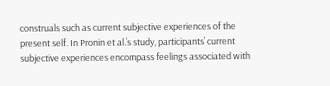construals such as current subjective experiences of the present self. In Pronin et al.’s study, participants’ current subjective experiences encompass feelings associated with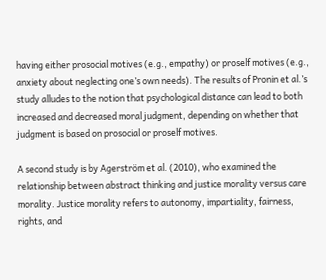having either prosocial motives (e.g., empathy) or proself motives (e.g., anxiety about neglecting one’s own needs). The results of Pronin et al.’s study alludes to the notion that psychological distance can lead to both increased and decreased moral judgment, depending on whether that judgment is based on prosocial or proself motives.

A second study is by Agerström et al. (2010), who examined the relationship between abstract thinking and justice morality versus care morality. Justice morality refers to autonomy, impartiality, fairness, rights, and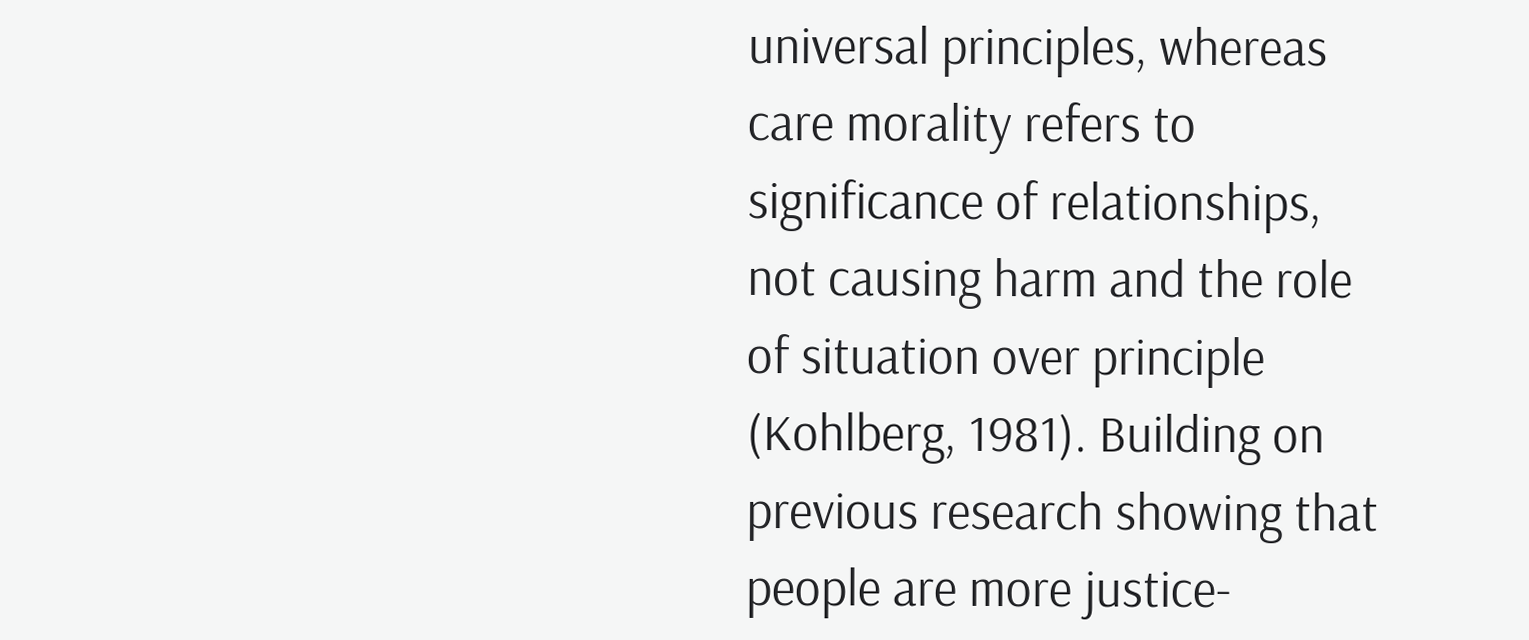universal principles, whereas care morality refers to significance of relationships, not causing harm and the role of situation over principle (Kohlberg, 1981). Building on previous research showing that people are more justice-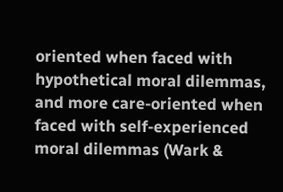oriented when faced with hypothetical moral dilemmas, and more care-oriented when faced with self-experienced moral dilemmas (Wark &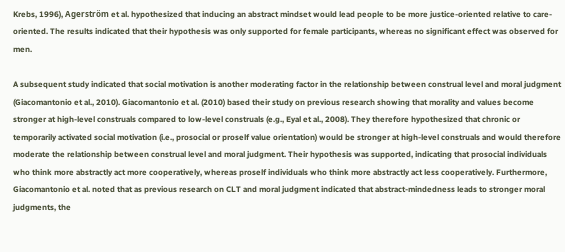Krebs, 1996), Agerström et al. hypothesized that inducing an abstract mindset would lead people to be more justice-oriented relative to care-oriented. The results indicated that their hypothesis was only supported for female participants, whereas no significant effect was observed for men.

A subsequent study indicated that social motivation is another moderating factor in the relationship between construal level and moral judgment (Giacomantonio et al., 2010). Giacomantonio et al. (2010) based their study on previous research showing that morality and values become stronger at high-level construals compared to low-level construals (e.g., Eyal et al., 2008). They therefore hypothesized that chronic or temporarily activated social motivation (i.e., prosocial or proself value orientation) would be stronger at high-level construals and would therefore moderate the relationship between construal level and moral judgment. Their hypothesis was supported, indicating that prosocial individuals who think more abstractly act more cooperatively, whereas proself individuals who think more abstractly act less cooperatively. Furthermore, Giacomantonio et al. noted that as previous research on CLT and moral judgment indicated that abstract-mindedness leads to stronger moral judgments, the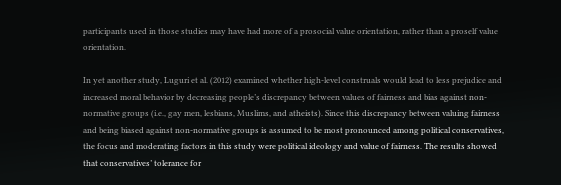participants used in those studies may have had more of a prosocial value orientation, rather than a proself value orientation.

In yet another study, Luguri et al. (2012) examined whether high-level construals would lead to less prejudice and increased moral behavior by decreasing people’s discrepancy between values of fairness and bias against non-normative groups (i.e., gay men, lesbians, Muslims, and atheists). Since this discrepancy between valuing fairness and being biased against non-normative groups is assumed to be most pronounced among political conservatives, the focus and moderating factors in this study were political ideology and value of fairness. The results showed that conservatives’ tolerance for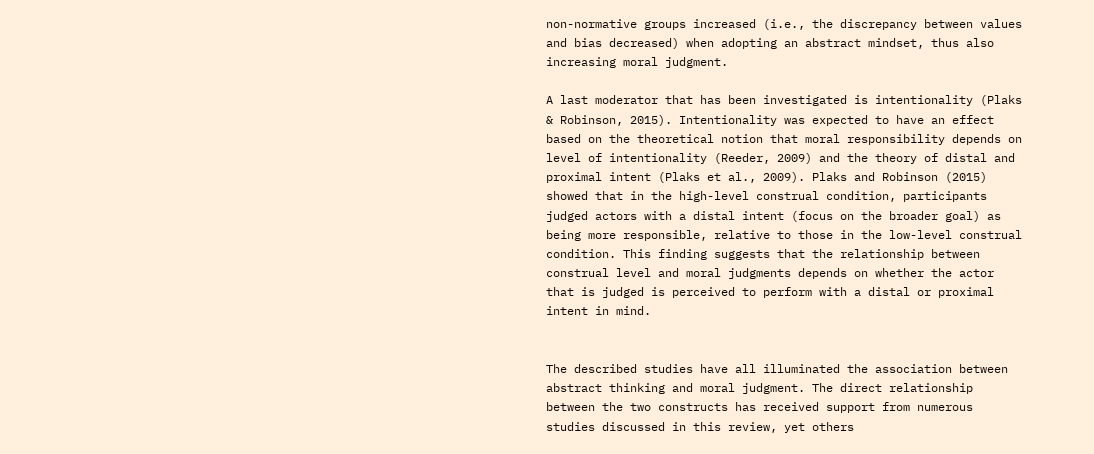non-normative groups increased (i.e., the discrepancy between values and bias decreased) when adopting an abstract mindset, thus also increasing moral judgment.

A last moderator that has been investigated is intentionality (Plaks & Robinson, 2015). Intentionality was expected to have an effect based on the theoretical notion that moral responsibility depends on level of intentionality (Reeder, 2009) and the theory of distal and proximal intent (Plaks et al., 2009). Plaks and Robinson (2015) showed that in the high-level construal condition, participants judged actors with a distal intent (focus on the broader goal) as being more responsible, relative to those in the low-level construal condition. This finding suggests that the relationship between construal level and moral judgments depends on whether the actor that is judged is perceived to perform with a distal or proximal intent in mind.


The described studies have all illuminated the association between abstract thinking and moral judgment. The direct relationship between the two constructs has received support from numerous studies discussed in this review, yet others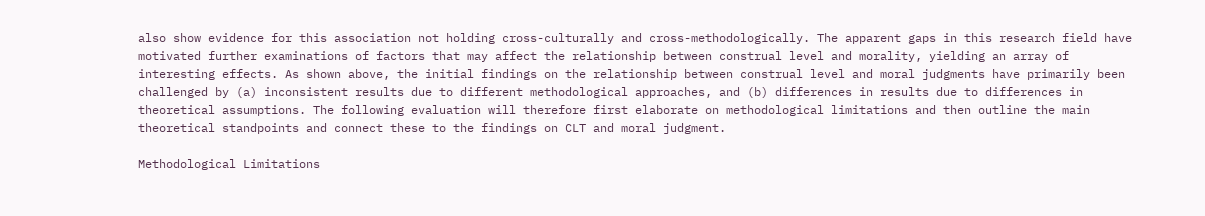also show evidence for this association not holding cross-culturally and cross-methodologically. The apparent gaps in this research field have motivated further examinations of factors that may affect the relationship between construal level and morality, yielding an array of interesting effects. As shown above, the initial findings on the relationship between construal level and moral judgments have primarily been challenged by (a) inconsistent results due to different methodological approaches, and (b) differences in results due to differences in theoretical assumptions. The following evaluation will therefore first elaborate on methodological limitations and then outline the main theoretical standpoints and connect these to the findings on CLT and moral judgment.

Methodological Limitations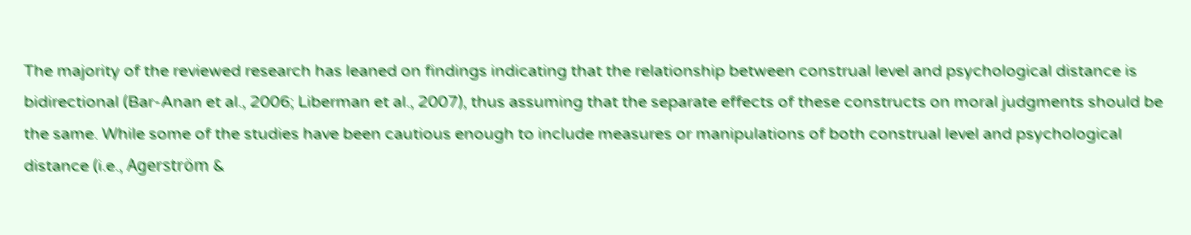The majority of the reviewed research has leaned on findings indicating that the relationship between construal level and psychological distance is bidirectional (Bar-Anan et al., 2006; Liberman et al., 2007), thus assuming that the separate effects of these constructs on moral judgments should be the same. While some of the studies have been cautious enough to include measures or manipulations of both construal level and psychological distance (i.e., Agerström &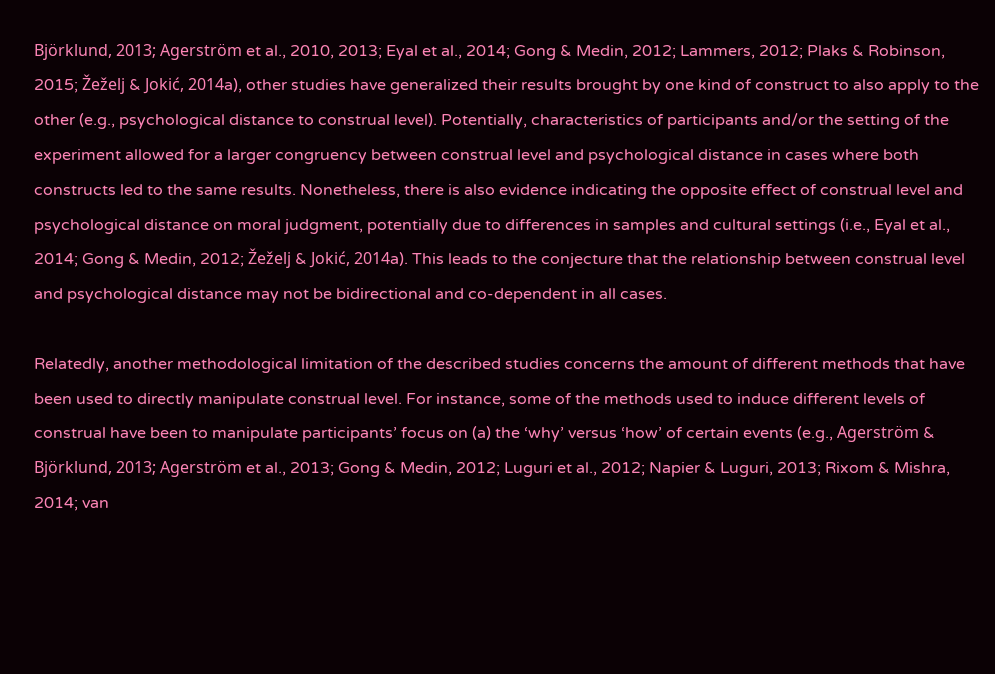Björklund, 2013; Agerström et al., 2010, 2013; Eyal et al., 2014; Gong & Medin, 2012; Lammers, 2012; Plaks & Robinson, 2015; Žeželj & Jokić, 2014a), other studies have generalized their results brought by one kind of construct to also apply to the other (e.g., psychological distance to construal level). Potentially, characteristics of participants and/or the setting of the experiment allowed for a larger congruency between construal level and psychological distance in cases where both constructs led to the same results. Nonetheless, there is also evidence indicating the opposite effect of construal level and psychological distance on moral judgment, potentially due to differences in samples and cultural settings (i.e., Eyal et al., 2014; Gong & Medin, 2012; Žeželj & Jokić, 2014a). This leads to the conjecture that the relationship between construal level and psychological distance may not be bidirectional and co-dependent in all cases.

Relatedly, another methodological limitation of the described studies concerns the amount of different methods that have been used to directly manipulate construal level. For instance, some of the methods used to induce different levels of construal have been to manipulate participants’ focus on (a) the ‘why’ versus ‘how’ of certain events (e.g., Agerström & Björklund, 2013; Agerström et al., 2013; Gong & Medin, 2012; Luguri et al., 2012; Napier & Luguri, 2013; Rixom & Mishra, 2014; van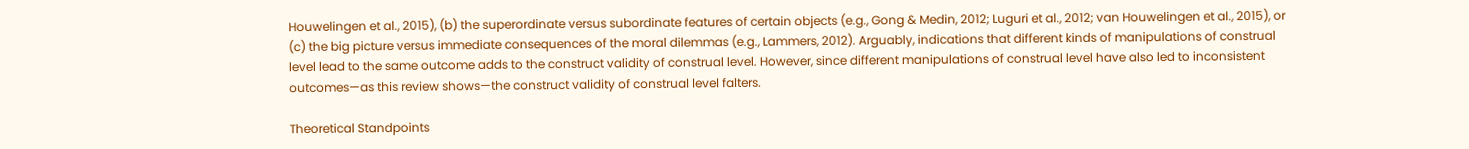Houwelingen et al., 2015), (b) the superordinate versus subordinate features of certain objects (e.g., Gong & Medin, 2012; Luguri et al., 2012; van Houwelingen et al., 2015), or (c) the big picture versus immediate consequences of the moral dilemmas (e.g., Lammers, 2012). Arguably, indications that different kinds of manipulations of construal level lead to the same outcome adds to the construct validity of construal level. However, since different manipulations of construal level have also led to inconsistent outcomes—as this review shows—the construct validity of construal level falters.

Theoretical Standpoints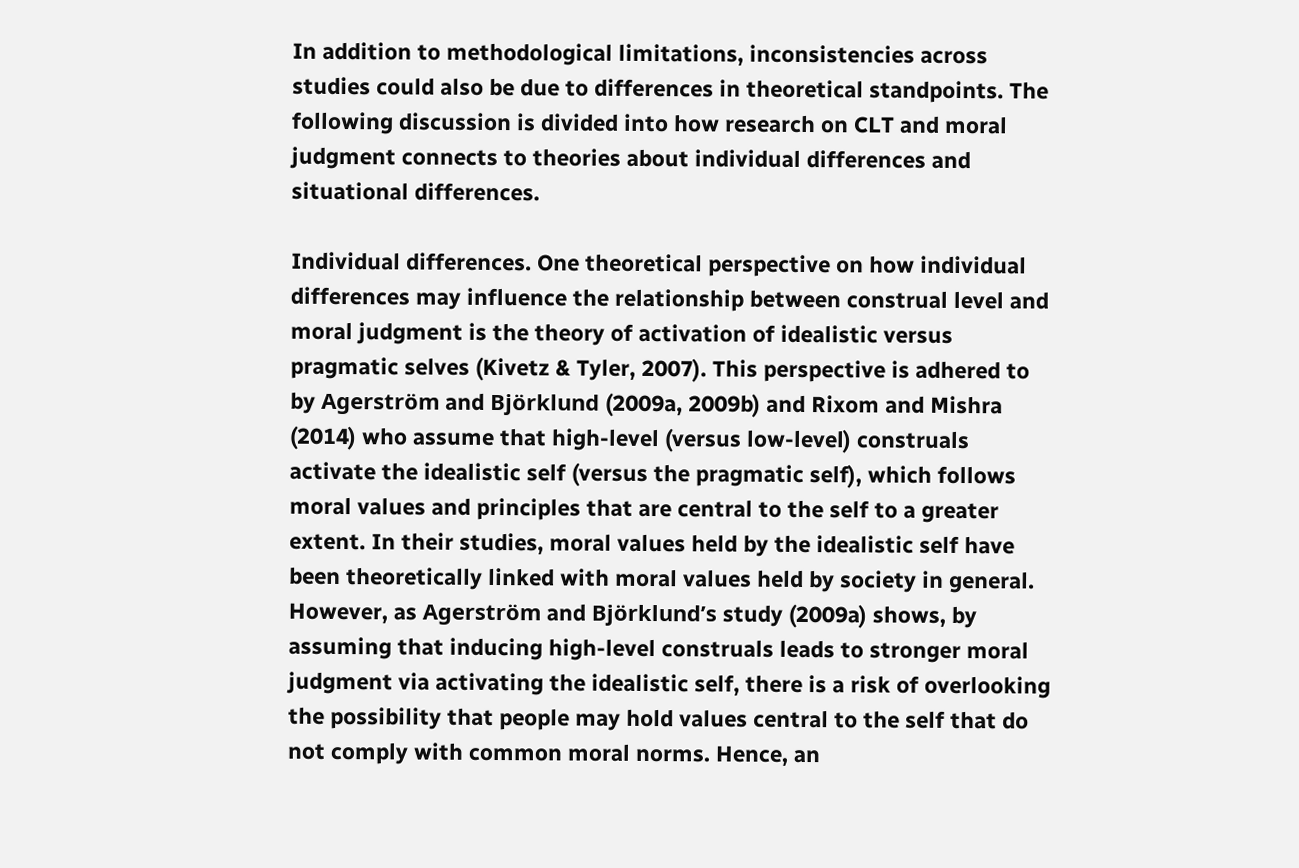In addition to methodological limitations, inconsistencies across studies could also be due to differences in theoretical standpoints. The following discussion is divided into how research on CLT and moral judgment connects to theories about individual differences and situational differences.

Individual differences. One theoretical perspective on how individual differences may influence the relationship between construal level and moral judgment is the theory of activation of idealistic versus pragmatic selves (Kivetz & Tyler, 2007). This perspective is adhered to by Agerström and Björklund (2009a, 2009b) and Rixom and Mishra (2014) who assume that high-level (versus low-level) construals activate the idealistic self (versus the pragmatic self), which follows moral values and principles that are central to the self to a greater extent. In their studies, moral values held by the idealistic self have been theoretically linked with moral values held by society in general. However, as Agerström and Björklund’s study (2009a) shows, by assuming that inducing high-level construals leads to stronger moral judgment via activating the idealistic self, there is a risk of overlooking the possibility that people may hold values central to the self that do not comply with common moral norms. Hence, an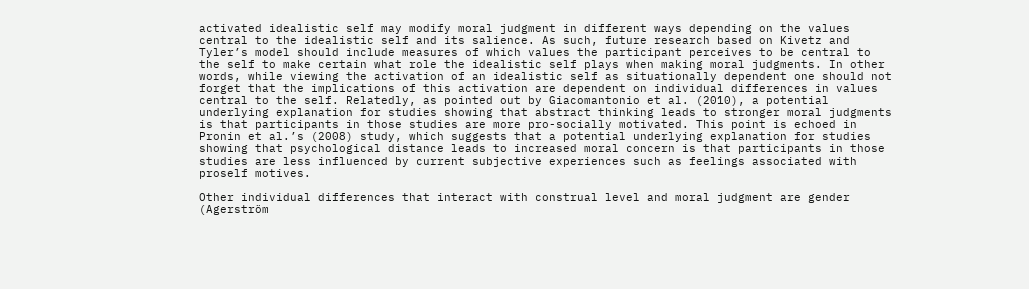activated idealistic self may modify moral judgment in different ways depending on the values central to the idealistic self and its salience. As such, future research based on Kivetz and Tyler’s model should include measures of which values the participant perceives to be central to the self to make certain what role the idealistic self plays when making moral judgments. In other words, while viewing the activation of an idealistic self as situationally dependent one should not forget that the implications of this activation are dependent on individual differences in values central to the self. Relatedly, as pointed out by Giacomantonio et al. (2010), a potential underlying explanation for studies showing that abstract thinking leads to stronger moral judgments is that participants in those studies are more pro-socially motivated. This point is echoed in Pronin et al.’s (2008) study, which suggests that a potential underlying explanation for studies showing that psychological distance leads to increased moral concern is that participants in those studies are less influenced by current subjective experiences such as feelings associated with proself motives.

Other individual differences that interact with construal level and moral judgment are gender (Agerström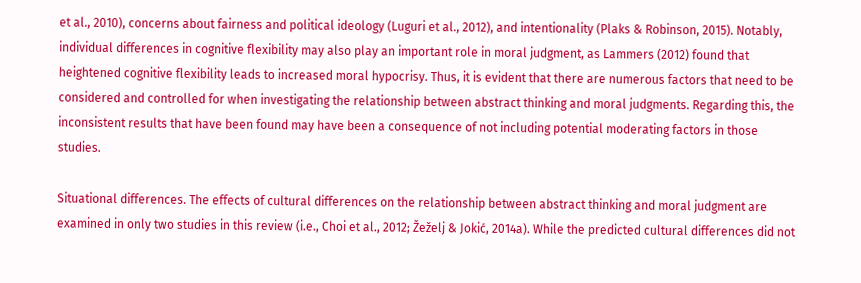et al., 2010), concerns about fairness and political ideology (Luguri et al., 2012), and intentionality (Plaks & Robinson, 2015). Notably, individual differences in cognitive flexibility may also play an important role in moral judgment, as Lammers (2012) found that heightened cognitive flexibility leads to increased moral hypocrisy. Thus, it is evident that there are numerous factors that need to be considered and controlled for when investigating the relationship between abstract thinking and moral judgments. Regarding this, the inconsistent results that have been found may have been a consequence of not including potential moderating factors in those studies.

Situational differences. The effects of cultural differences on the relationship between abstract thinking and moral judgment are examined in only two studies in this review (i.e., Choi et al., 2012; Žeželj & Jokić, 2014a). While the predicted cultural differences did not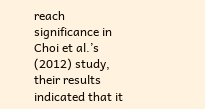reach significance in Choi et al.’s (2012) study, their results indicated that it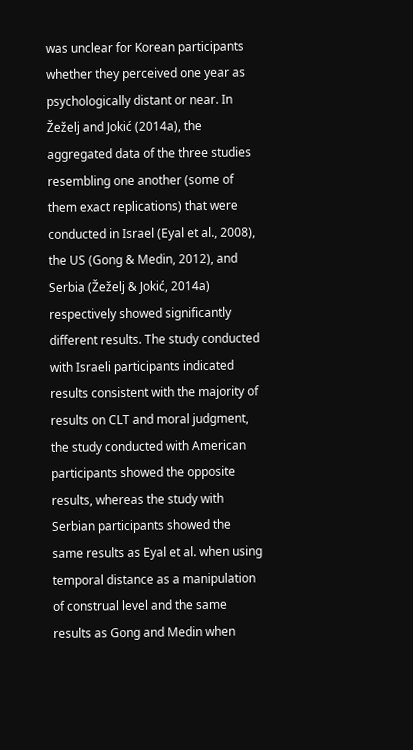was unclear for Korean participants whether they perceived one year as psychologically distant or near. In Žeželj and Jokić (2014a), the aggregated data of the three studies resembling one another (some of them exact replications) that were conducted in Israel (Eyal et al., 2008), the US (Gong & Medin, 2012), and Serbia (Žeželj & Jokić, 2014a) respectively showed significantly different results. The study conducted with Israeli participants indicated results consistent with the majority of results on CLT and moral judgment, the study conducted with American participants showed the opposite results, whereas the study with Serbian participants showed the same results as Eyal et al. when using temporal distance as a manipulation of construal level and the same results as Gong and Medin when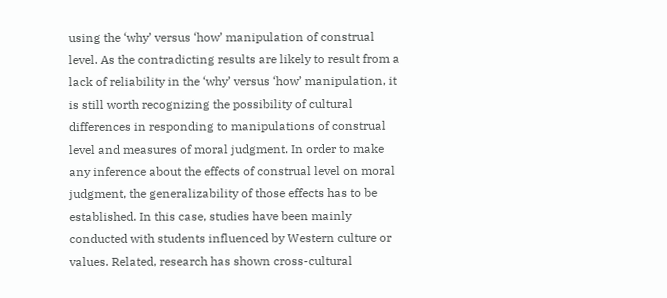using the ‘why’ versus ‘how’ manipulation of construal level. As the contradicting results are likely to result from a lack of reliability in the ‘why’ versus ‘how’ manipulation, it is still worth recognizing the possibility of cultural differences in responding to manipulations of construal level and measures of moral judgment. In order to make any inference about the effects of construal level on moral judgment, the generalizability of those effects has to be established. In this case, studies have been mainly conducted with students influenced by Western culture or values. Related, research has shown cross-cultural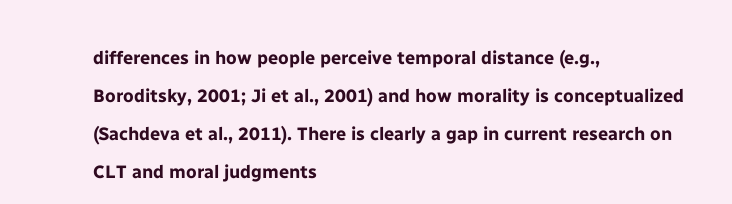differences in how people perceive temporal distance (e.g., Boroditsky, 2001; Ji et al., 2001) and how morality is conceptualized (Sachdeva et al., 2011). There is clearly a gap in current research on CLT and moral judgments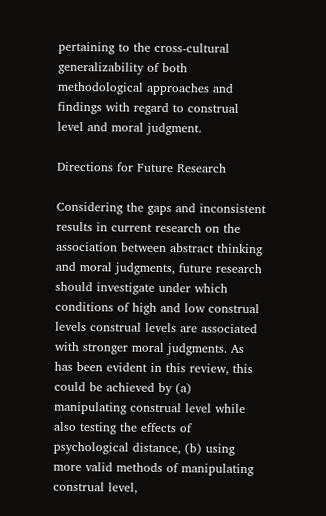pertaining to the cross-cultural generalizability of both methodological approaches and findings with regard to construal level and moral judgment.

Directions for Future Research

Considering the gaps and inconsistent results in current research on the association between abstract thinking and moral judgments, future research should investigate under which conditions of high and low construal levels construal levels are associated with stronger moral judgments. As has been evident in this review, this could be achieved by (a) manipulating construal level while also testing the effects of psychological distance, (b) using more valid methods of manipulating construal level,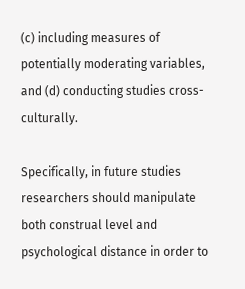(c) including measures of potentially moderating variables, and (d) conducting studies cross-culturally.

Specifically, in future studies researchers should manipulate both construal level and psychological distance in order to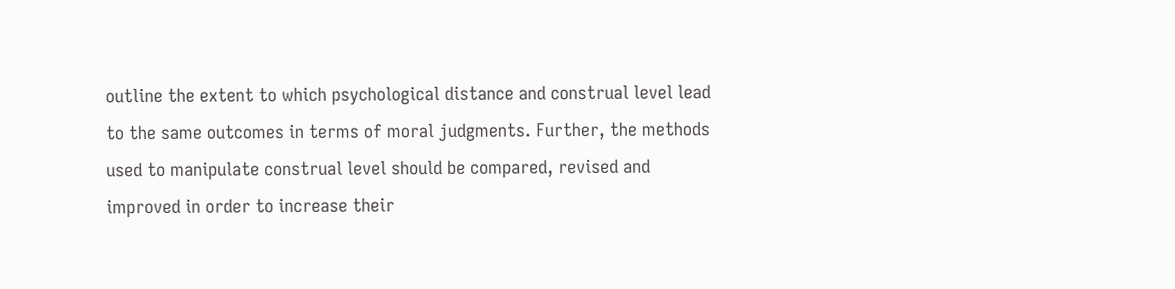outline the extent to which psychological distance and construal level lead to the same outcomes in terms of moral judgments. Further, the methods used to manipulate construal level should be compared, revised and improved in order to increase their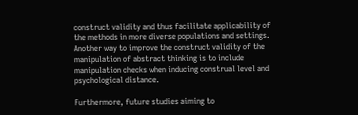construct validity and thus facilitate applicability of the methods in more diverse populations and settings. Another way to improve the construct validity of the manipulation of abstract thinking is to include manipulation checks when inducing construal level and psychological distance.

Furthermore, future studies aiming to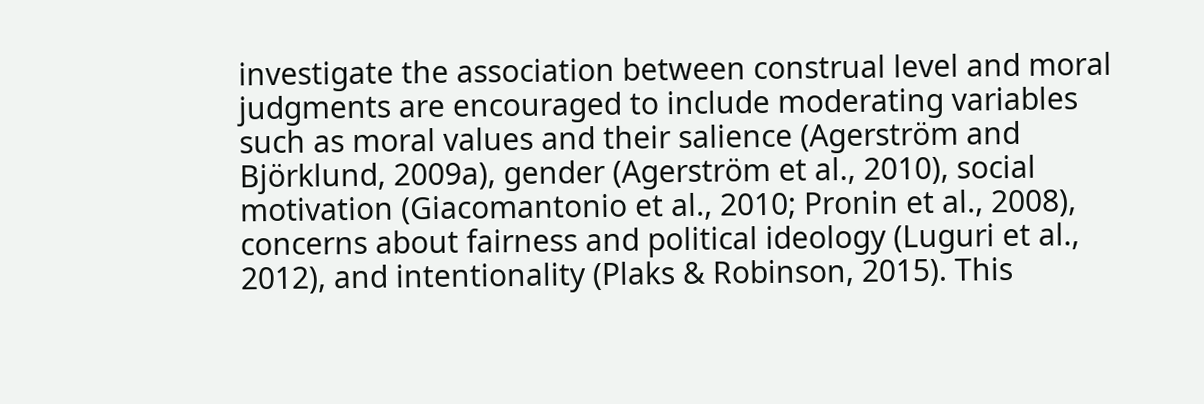investigate the association between construal level and moral judgments are encouraged to include moderating variables such as moral values and their salience (Agerström and Björklund, 2009a), gender (Agerström et al., 2010), social motivation (Giacomantonio et al., 2010; Pronin et al., 2008), concerns about fairness and political ideology (Luguri et al., 2012), and intentionality (Plaks & Robinson, 2015). This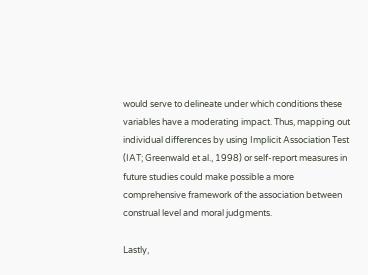would serve to delineate under which conditions these variables have a moderating impact. Thus, mapping out individual differences by using Implicit Association Test (IAT; Greenwald et al., 1998) or self-report measures in future studies could make possible a more comprehensive framework of the association between construal level and moral judgments.

Lastly,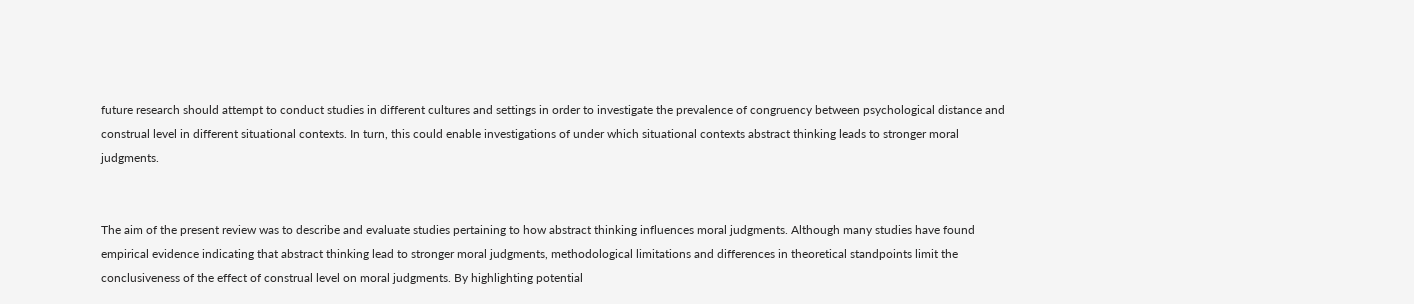future research should attempt to conduct studies in different cultures and settings in order to investigate the prevalence of congruency between psychological distance and construal level in different situational contexts. In turn, this could enable investigations of under which situational contexts abstract thinking leads to stronger moral judgments.


The aim of the present review was to describe and evaluate studies pertaining to how abstract thinking influences moral judgments. Although many studies have found empirical evidence indicating that abstract thinking lead to stronger moral judgments, methodological limitations and differences in theoretical standpoints limit the conclusiveness of the effect of construal level on moral judgments. By highlighting potential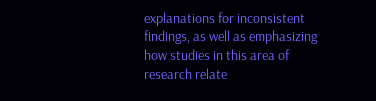explanations for inconsistent findings, as well as emphasizing how studies in this area of research relate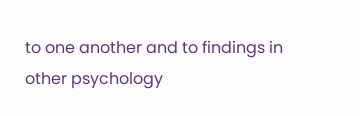to one another and to findings in other psychology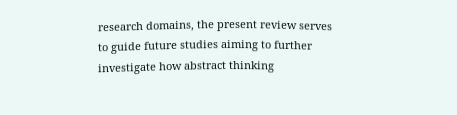research domains, the present review serves to guide future studies aiming to further investigate how abstract thinking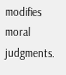modifies moral judgments.